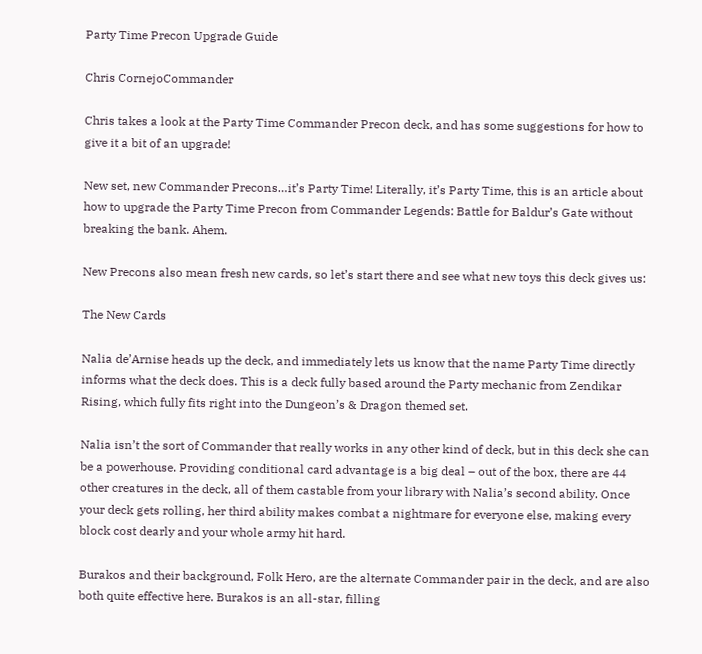Party Time Precon Upgrade Guide

Chris CornejoCommander

Chris takes a look at the Party Time Commander Precon deck, and has some suggestions for how to give it a bit of an upgrade!

New set, new Commander Precons…it’s Party Time! Literally, it’s Party Time, this is an article about how to upgrade the Party Time Precon from Commander Legends: Battle for Baldur’s Gate without breaking the bank. Ahem.

New Precons also mean fresh new cards, so let’s start there and see what new toys this deck gives us:

The New Cards

Nalia de’Arnise heads up the deck, and immediately lets us know that the name Party Time directly informs what the deck does. This is a deck fully based around the Party mechanic from Zendikar Rising, which fully fits right into the Dungeon’s & Dragon themed set.

Nalia isn’t the sort of Commander that really works in any other kind of deck, but in this deck she can be a powerhouse. Providing conditional card advantage is a big deal – out of the box, there are 44 other creatures in the deck, all of them castable from your library with Nalia’s second ability. Once your deck gets rolling, her third ability makes combat a nightmare for everyone else, making every block cost dearly and your whole army hit hard.

Burakos and their background, Folk Hero, are the alternate Commander pair in the deck, and are also both quite effective here. Burakos is an all-star, filling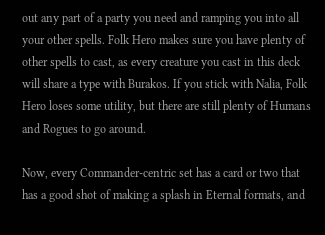out any part of a party you need and ramping you into all your other spells. Folk Hero makes sure you have plenty of other spells to cast, as every creature you cast in this deck will share a type with Burakos. If you stick with Nalia, Folk Hero loses some utility, but there are still plenty of Humans and Rogues to go around.

Now, every Commander-centric set has a card or two that has a good shot of making a splash in Eternal formats, and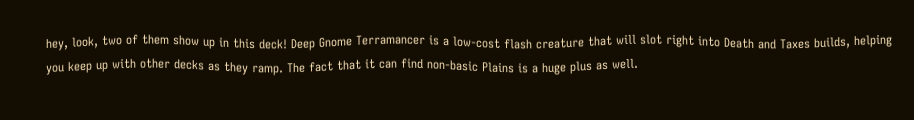hey, look, two of them show up in this deck! Deep Gnome Terramancer is a low-cost flash creature that will slot right into Death and Taxes builds, helping you keep up with other decks as they ramp. The fact that it can find non-basic Plains is a huge plus as well.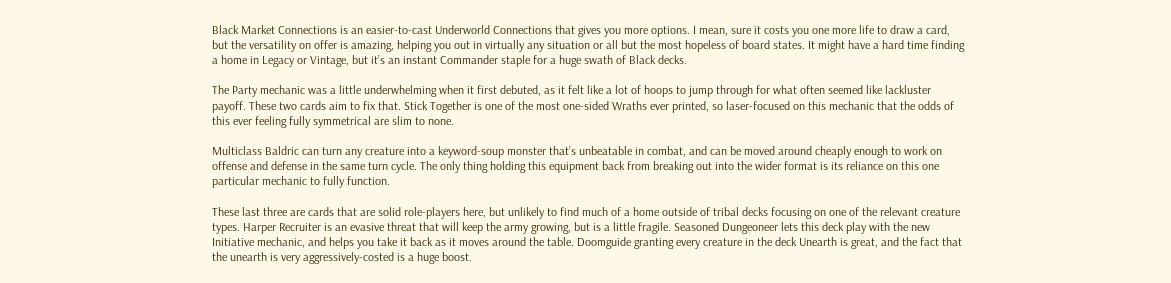Black Market Connections is an easier-to-cast Underworld Connections that gives you more options. I mean, sure it costs you one more life to draw a card, but the versatility on offer is amazing, helping you out in virtually any situation or all but the most hopeless of board states. It might have a hard time finding a home in Legacy or Vintage, but it’s an instant Commander staple for a huge swath of Black decks.

The Party mechanic was a little underwhelming when it first debuted, as it felt like a lot of hoops to jump through for what often seemed like lackluster payoff. These two cards aim to fix that. Stick Together is one of the most one-sided Wraths ever printed, so laser-focused on this mechanic that the odds of this ever feeling fully symmetrical are slim to none.

Multiclass Baldric can turn any creature into a keyword-soup monster that’s unbeatable in combat, and can be moved around cheaply enough to work on offense and defense in the same turn cycle. The only thing holding this equipment back from breaking out into the wider format is its reliance on this one particular mechanic to fully function.

These last three are cards that are solid role-players here, but unlikely to find much of a home outside of tribal decks focusing on one of the relevant creature types. Harper Recruiter is an evasive threat that will keep the army growing, but is a little fragile. Seasoned Dungeoneer lets this deck play with the new Initiative mechanic, and helps you take it back as it moves around the table. Doomguide granting every creature in the deck Unearth is great, and the fact that the unearth is very aggressively-costed is a huge boost.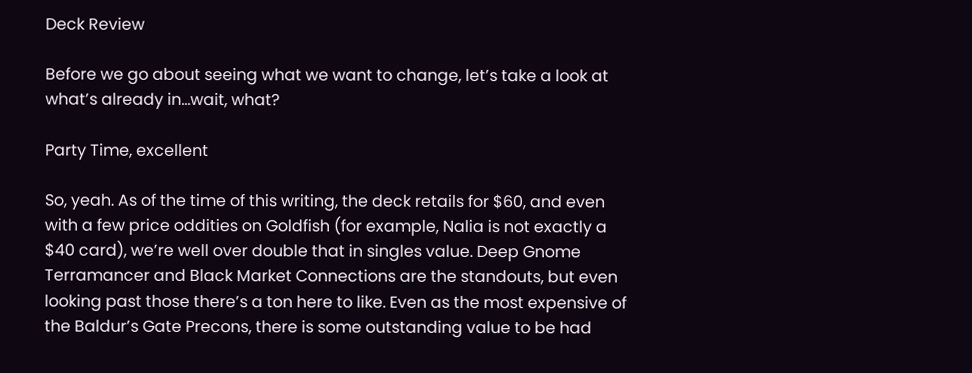Deck Review

Before we go about seeing what we want to change, let’s take a look at what’s already in…wait, what?

Party Time, excellent

So, yeah. As of the time of this writing, the deck retails for $60, and even with a few price oddities on Goldfish (for example, Nalia is not exactly a $40 card), we’re well over double that in singles value. Deep Gnome Terramancer and Black Market Connections are the standouts, but even looking past those there’s a ton here to like. Even as the most expensive of the Baldur’s Gate Precons, there is some outstanding value to be had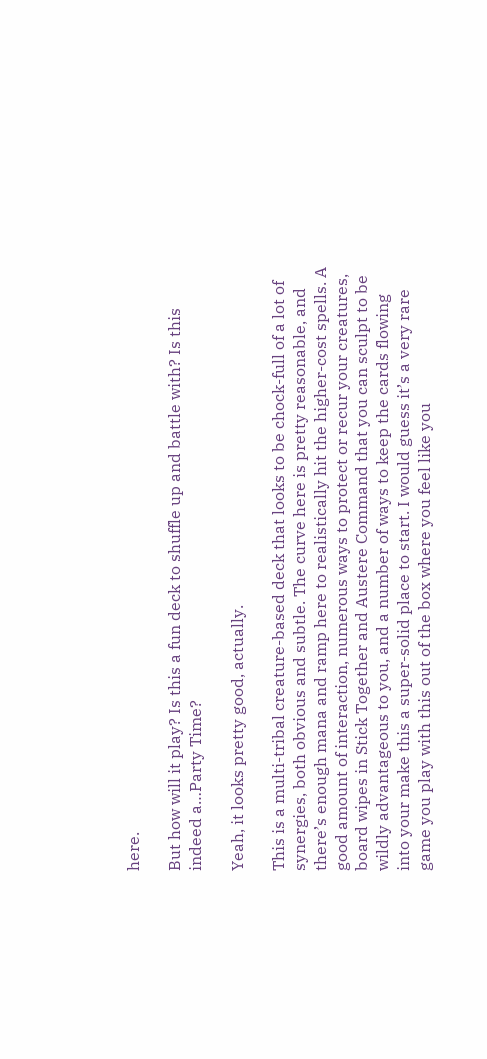here.

But how will it play? Is this a fun deck to shuffle up and battle with? Is this indeed a…Party Time?

Yeah, it looks pretty good, actually.

This is a multi-tribal creature-based deck that looks to be chock-full of a lot of synergies, both obvious and subtle. The curve here is pretty reasonable, and there’s enough mana and ramp here to realistically hit the higher-cost spells. A good amount of interaction, numerous ways to protect or recur your creatures, board wipes in Stick Together and Austere Command that you can sculpt to be wildly advantageous to you, and a number of ways to keep the cards flowing into your make this a super-solid place to start. I would guess it’s a very rare game you play with this out of the box where you feel like you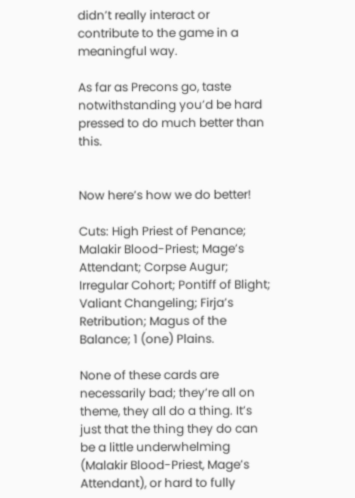didn’t really interact or contribute to the game in a meaningful way.

As far as Precons go, taste notwithstanding you’d be hard pressed to do much better than this.


Now here’s how we do better!

Cuts: High Priest of Penance; Malakir Blood-Priest; Mage’s Attendant; Corpse Augur; Irregular Cohort; Pontiff of Blight; Valiant Changeling; Firja’s Retribution; Magus of the Balance; 1 (one) Plains.

None of these cards are necessarily bad; they’re all on theme, they all do a thing. It’s just that the thing they do can be a little underwhelming (Malakir Blood-Priest, Mage’s Attendant), or hard to fully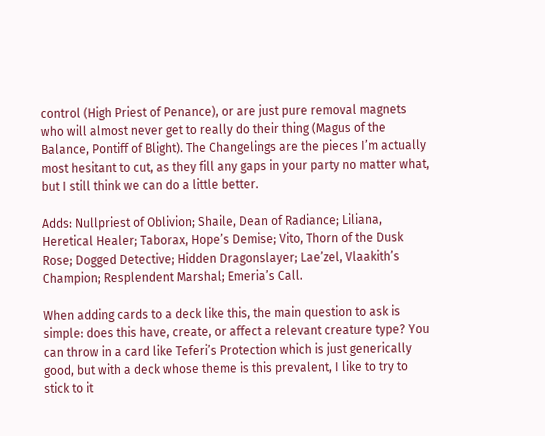control (High Priest of Penance), or are just pure removal magnets who will almost never get to really do their thing (Magus of the Balance, Pontiff of Blight). The Changelings are the pieces I’m actually most hesitant to cut, as they fill any gaps in your party no matter what, but I still think we can do a little better.

Adds: Nullpriest of Oblivion; Shaile, Dean of Radiance; Liliana, Heretical Healer; Taborax, Hope’s Demise; Vito, Thorn of the Dusk Rose; Dogged Detective; Hidden Dragonslayer; Lae’zel, Vlaakith’s Champion; Resplendent Marshal; Emeria’s Call.

When adding cards to a deck like this, the main question to ask is simple: does this have, create, or affect a relevant creature type? You can throw in a card like Teferi’s Protection which is just generically good, but with a deck whose theme is this prevalent, I like to try to stick to it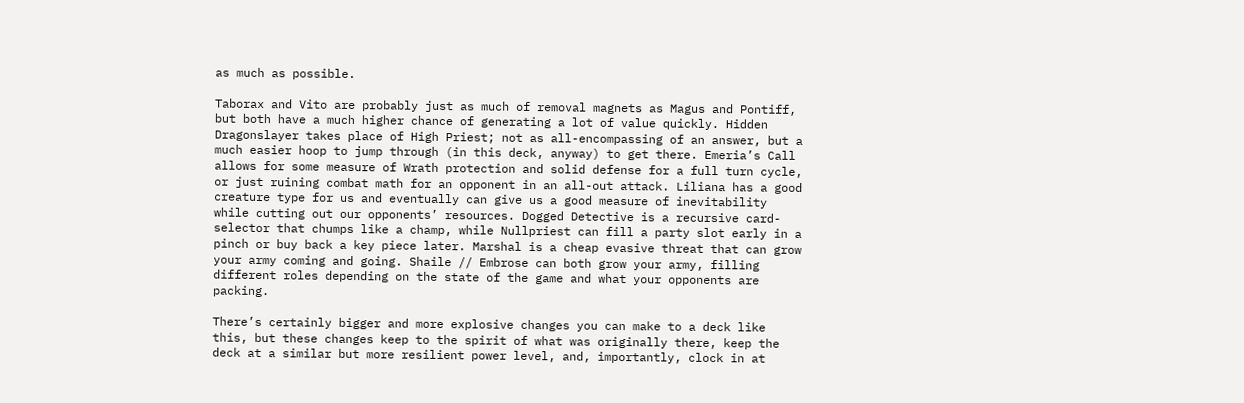as much as possible.

Taborax and Vito are probably just as much of removal magnets as Magus and Pontiff, but both have a much higher chance of generating a lot of value quickly. Hidden Dragonslayer takes place of High Priest; not as all-encompassing of an answer, but a much easier hoop to jump through (in this deck, anyway) to get there. Emeria’s Call allows for some measure of Wrath protection and solid defense for a full turn cycle, or just ruining combat math for an opponent in an all-out attack. Liliana has a good creature type for us and eventually can give us a good measure of inevitability while cutting out our opponents’ resources. Dogged Detective is a recursive card-selector that chumps like a champ, while Nullpriest can fill a party slot early in a pinch or buy back a key piece later. Marshal is a cheap evasive threat that can grow your army coming and going. Shaile // Embrose can both grow your army, filling different roles depending on the state of the game and what your opponents are packing.

There’s certainly bigger and more explosive changes you can make to a deck like this, but these changes keep to the spirit of what was originally there, keep the deck at a similar but more resilient power level, and, importantly, clock in at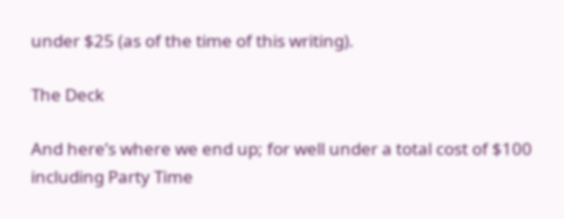under $25 (as of the time of this writing).

The Deck

And here’s where we end up; for well under a total cost of $100 including Party Time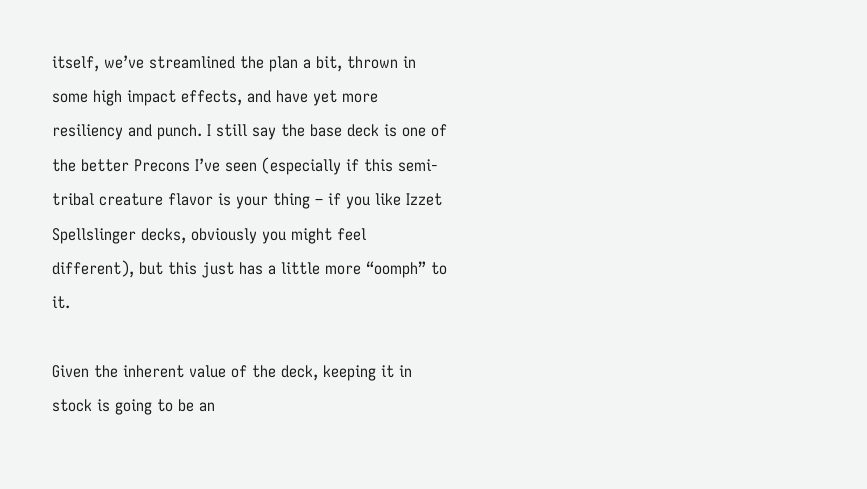itself, we’ve streamlined the plan a bit, thrown in some high impact effects, and have yet more resiliency and punch. I still say the base deck is one of the better Precons I’ve seen (especially if this semi-tribal creature flavor is your thing – if you like Izzet Spellslinger decks, obviously you might feel different), but this just has a little more “oomph” to it.

Given the inherent value of the deck, keeping it in stock is going to be an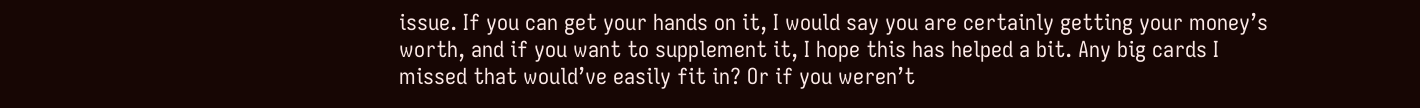issue. If you can get your hands on it, I would say you are certainly getting your money’s worth, and if you want to supplement it, I hope this has helped a bit. Any big cards I missed that would’ve easily fit in? Or if you weren’t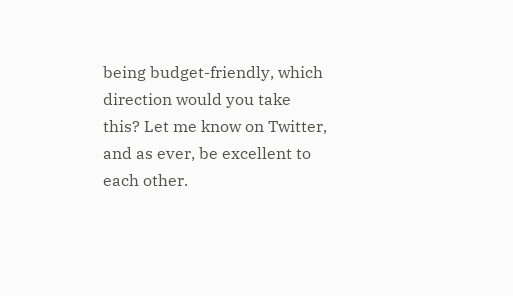being budget-friendly, which direction would you take this? Let me know on Twitter, and as ever, be excellent to each other.